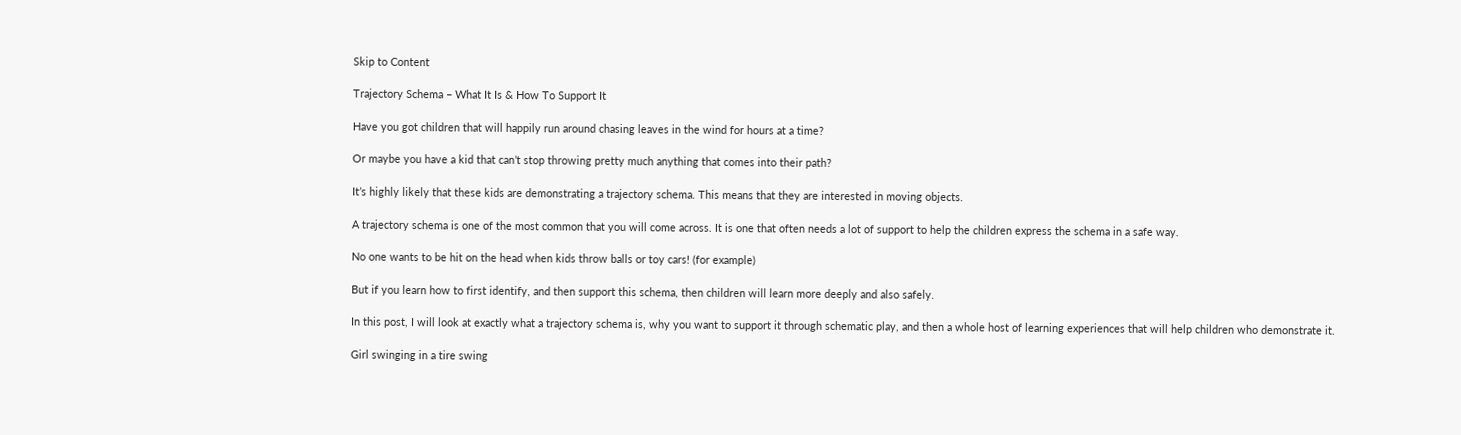Skip to Content

Trajectory Schema – What It Is & How To Support It

Have you got children that will happily run around chasing leaves in the wind for hours at a time?

Or maybe you have a kid that can’t stop throwing pretty much anything that comes into their path?

It’s highly likely that these kids are demonstrating a trajectory schema. This means that they are interested in moving objects.

A trajectory schema is one of the most common that you will come across. It is one that often needs a lot of support to help the children express the schema in a safe way.

No one wants to be hit on the head when kids throw balls or toy cars! (for example)

But if you learn how to first identify, and then support this schema, then children will learn more deeply and also safely.

In this post, I will look at exactly what a trajectory schema is, why you want to support it through schematic play, and then a whole host of learning experiences that will help children who demonstrate it.

Girl swinging in a tire swing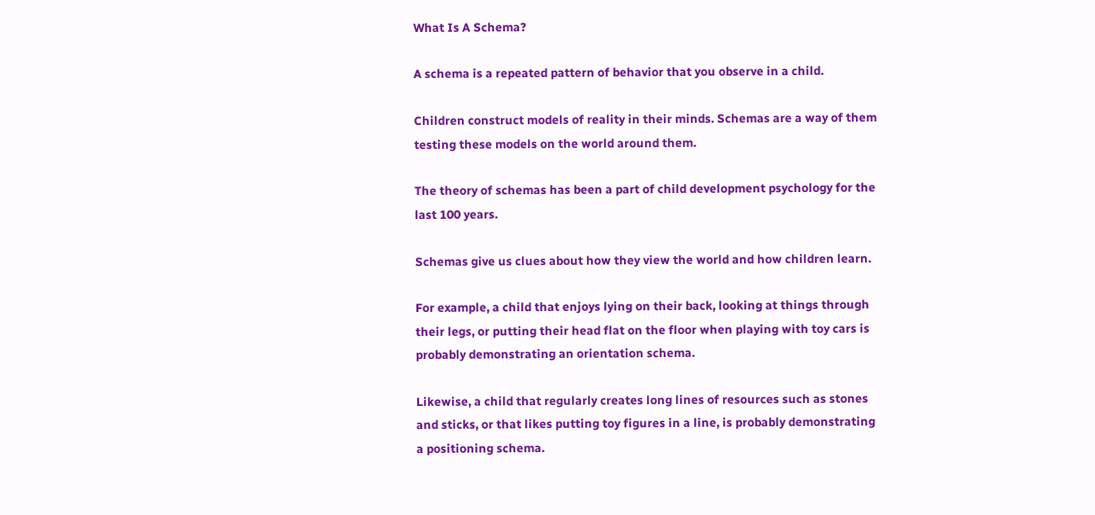What Is A Schema?

A schema is a repeated pattern of behavior that you observe in a child.

Children construct models of reality in their minds. Schemas are a way of them testing these models on the world around them.

The theory of schemas has been a part of child development psychology for the last 100 years.

Schemas give us clues about how they view the world and how children learn.

For example, a child that enjoys lying on their back, looking at things through their legs, or putting their head flat on the floor when playing with toy cars is probably demonstrating an orientation schema.

Likewise, a child that regularly creates long lines of resources such as stones and sticks, or that likes putting toy figures in a line, is probably demonstrating a positioning schema.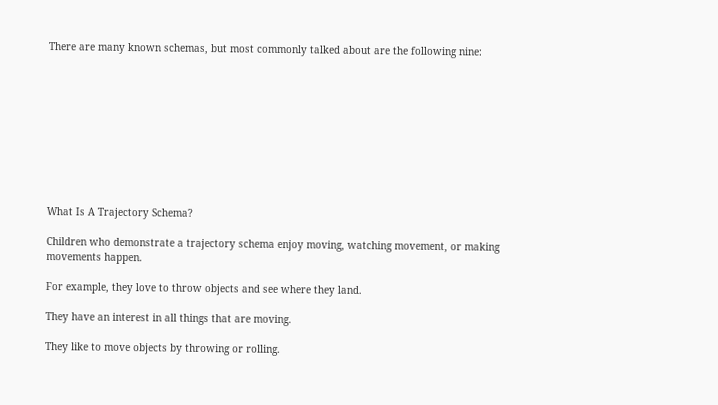There are many known schemas, but most commonly talked about are the following nine:










What Is A Trajectory Schema?

Children who demonstrate a trajectory schema enjoy moving, watching movement, or making movements happen.

For example, they love to throw objects and see where they land.

They have an interest in all things that are moving.

They like to move objects by throwing or rolling.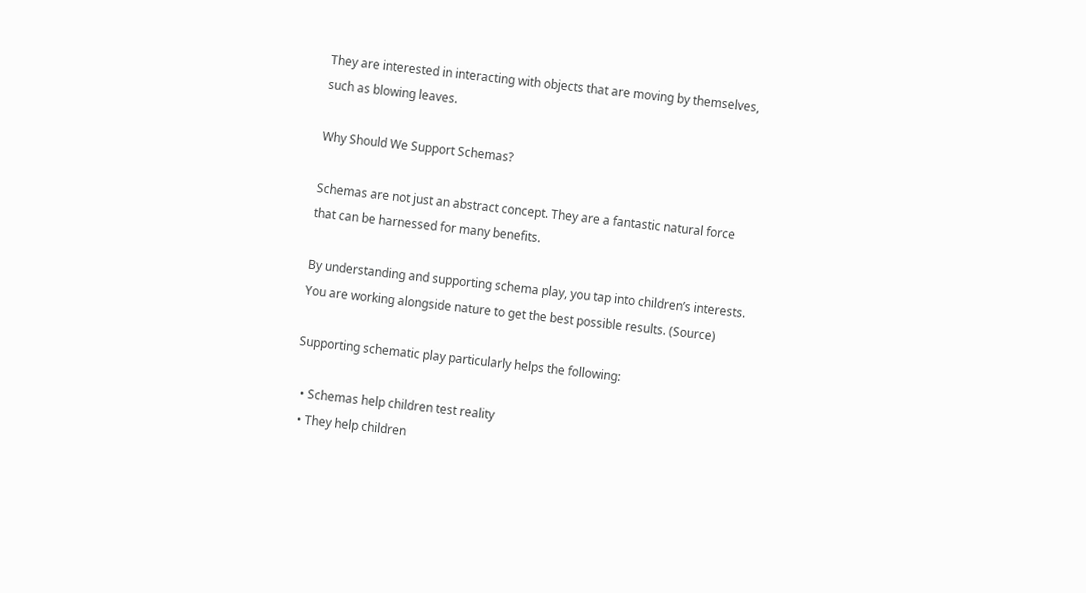They are interested in interacting with objects that are moving by themselves, such as blowing leaves.

Why Should We Support Schemas?

Schemas are not just an abstract concept. They are a fantastic natural force that can be harnessed for many benefits.

By understanding and supporting schema play, you tap into children’s interests. You are working alongside nature to get the best possible results. (Source)

Supporting schematic play particularly helps the following:

  • Schemas help children test reality
  • They help children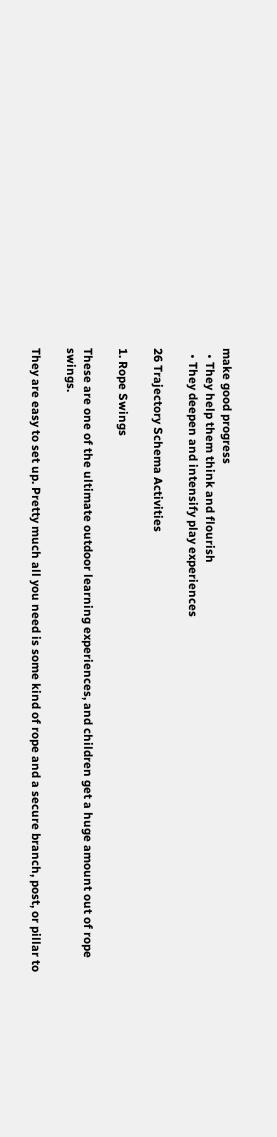make good progress
  • They help them think and flourish
  • They deepen and intensify play experiences

26 Trajectory Schema Activities

1. Rope Swings

These are one of the ultimate outdoor learning experiences, and children get a huge amount out of rope swings.

They are easy to set up. Pretty much all you need is some kind of rope and a secure branch, post, or pillar to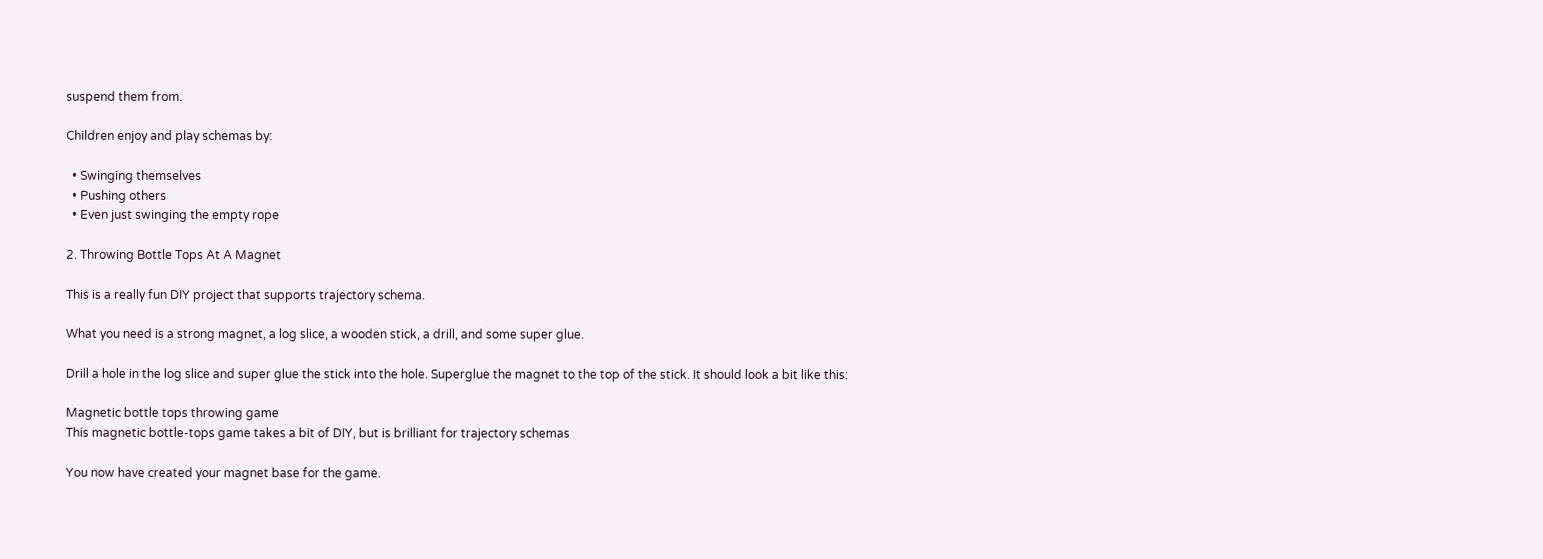suspend them from.

Children enjoy and play schemas by:

  • Swinging themselves
  • Pushing others
  • Even just swinging the empty rope

2. Throwing Bottle Tops At A Magnet

This is a really fun DIY project that supports trajectory schema.

What you need is a strong magnet, a log slice, a wooden stick, a drill, and some super glue.

Drill a hole in the log slice and super glue the stick into the hole. Superglue the magnet to the top of the stick. It should look a bit like this:

Magnetic bottle tops throwing game
This magnetic bottle-tops game takes a bit of DIY, but is brilliant for trajectory schemas

You now have created your magnet base for the game.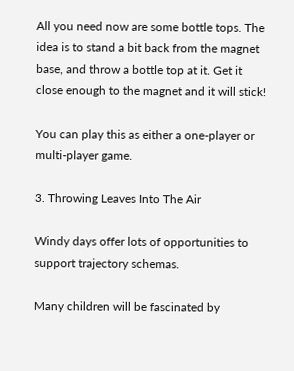All you need now are some bottle tops. The idea is to stand a bit back from the magnet base, and throw a bottle top at it. Get it close enough to the magnet and it will stick!

You can play this as either a one-player or multi-player game.

3. Throwing Leaves Into The Air

Windy days offer lots of opportunities to support trajectory schemas.

Many children will be fascinated by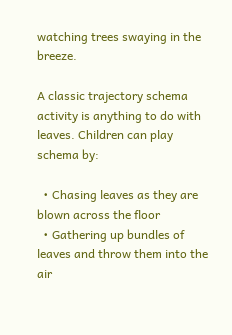watching trees swaying in the breeze.

A classic trajectory schema activity is anything to do with leaves. Children can play schema by:

  • Chasing leaves as they are blown across the floor
  • Gathering up bundles of leaves and throw them into the air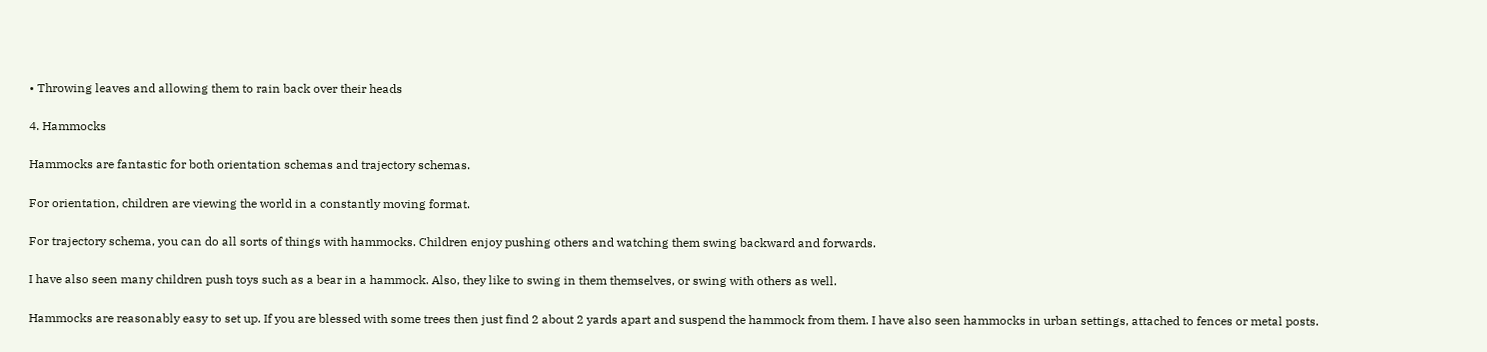• Throwing leaves and allowing them to rain back over their heads

4. Hammocks

Hammocks are fantastic for both orientation schemas and trajectory schemas.

For orientation, children are viewing the world in a constantly moving format.

For trajectory schema, you can do all sorts of things with hammocks. Children enjoy pushing others and watching them swing backward and forwards.

I have also seen many children push toys such as a bear in a hammock. Also, they like to swing in them themselves, or swing with others as well.

Hammocks are reasonably easy to set up. If you are blessed with some trees then just find 2 about 2 yards apart and suspend the hammock from them. I have also seen hammocks in urban settings, attached to fences or metal posts.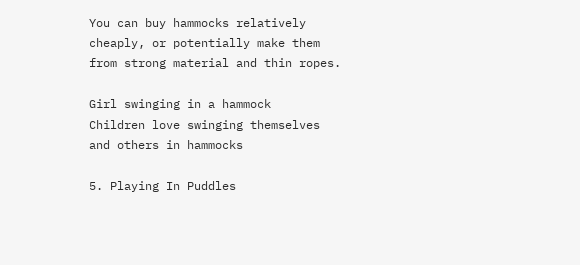You can buy hammocks relatively cheaply, or potentially make them from strong material and thin ropes.

Girl swinging in a hammock
Children love swinging themselves and others in hammocks

5. Playing In Puddles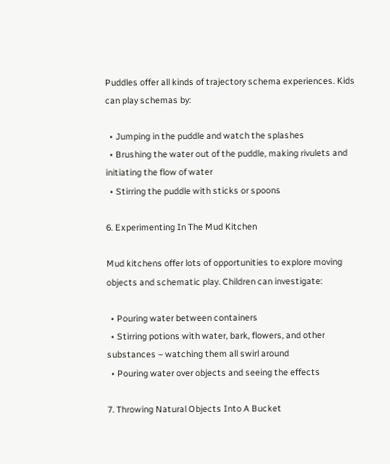Puddles offer all kinds of trajectory schema experiences. Kids can play schemas by:

  • Jumping in the puddle and watch the splashes
  • Brushing the water out of the puddle, making rivulets and initiating the flow of water
  • Stirring the puddle with sticks or spoons

6. Experimenting In The Mud Kitchen

Mud kitchens offer lots of opportunities to explore moving objects and schematic play. Children can investigate:

  • Pouring water between containers
  • Stirring potions with water, bark, flowers, and other substances – watching them all swirl around
  • Pouring water over objects and seeing the effects

7. Throwing Natural Objects Into A Bucket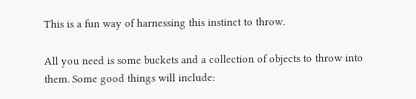This is a fun way of harnessing this instinct to throw.

All you need is some buckets and a collection of objects to throw into them. Some good things will include: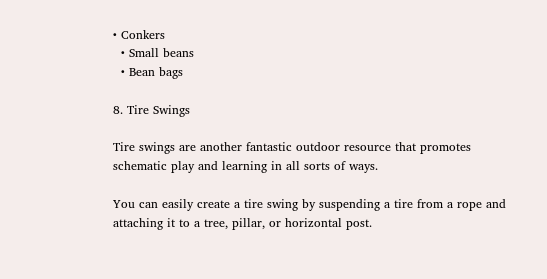• Conkers
  • Small beans
  • Bean bags

8. Tire Swings

Tire swings are another fantastic outdoor resource that promotes schematic play and learning in all sorts of ways.

You can easily create a tire swing by suspending a tire from a rope and attaching it to a tree, pillar, or horizontal post.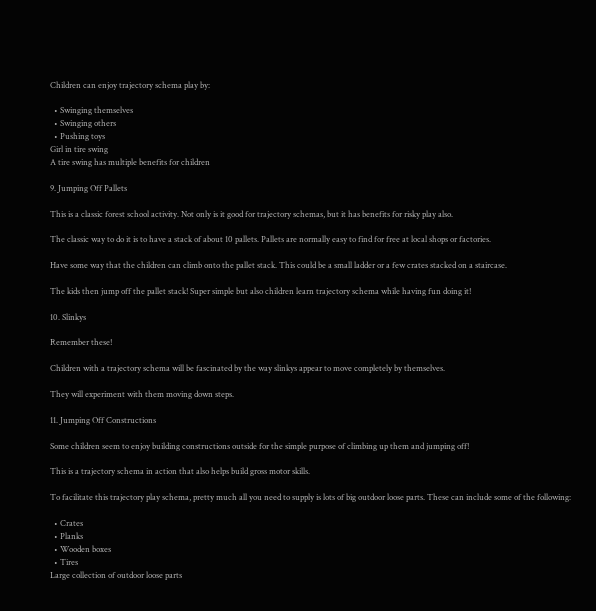Children can enjoy trajectory schema play by:

  • Swinging themselves
  • Swinging others
  • Pushing toys
Girl in tire swing
A tire swing has multiple benefits for children

9. Jumping Off Pallets

This is a classic forest school activity. Not only is it good for trajectory schemas, but it has benefits for risky play also.

The classic way to do it is to have a stack of about 10 pallets. Pallets are normally easy to find for free at local shops or factories.

Have some way that the children can climb onto the pallet stack. This could be a small ladder or a few crates stacked on a staircase.

The kids then jump off the pallet stack! Super simple but also children learn trajectory schema while having fun doing it!

10. Slinkys

Remember these!

Children with a trajectory schema will be fascinated by the way slinkys appear to move completely by themselves.

They will experiment with them moving down steps.

11. Jumping Off Constructions

Some children seem to enjoy building constructions outside for the simple purpose of climbing up them and jumping off!

This is a trajectory schema in action that also helps build gross motor skills.

To facilitate this trajectory play schema, pretty much all you need to supply is lots of big outdoor loose parts. These can include some of the following:

  • Crates
  • Planks
  • Wooden boxes
  • Tires
Large collection of outdoor loose parts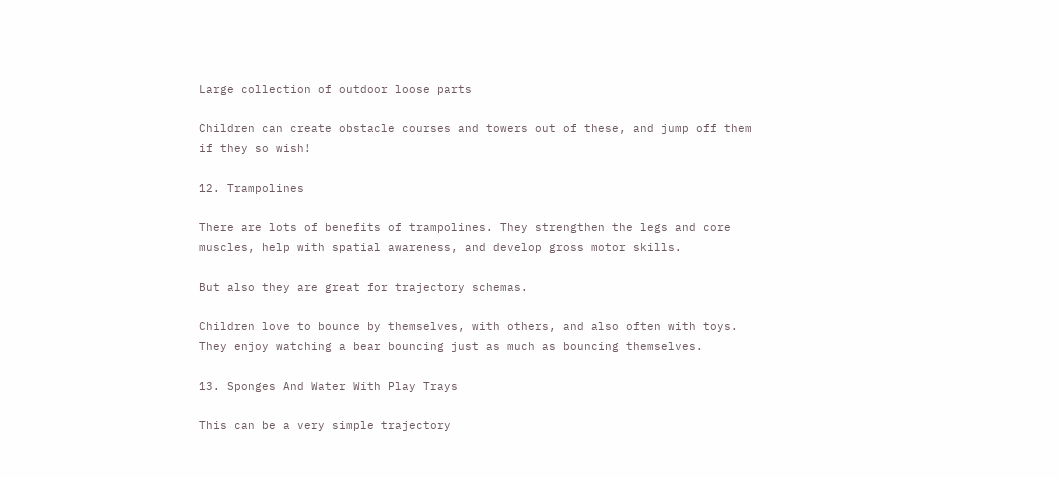Large collection of outdoor loose parts

Children can create obstacle courses and towers out of these, and jump off them if they so wish!

12. Trampolines

There are lots of benefits of trampolines. They strengthen the legs and core muscles, help with spatial awareness, and develop gross motor skills.

But also they are great for trajectory schemas.

Children love to bounce by themselves, with others, and also often with toys. They enjoy watching a bear bouncing just as much as bouncing themselves.

13. Sponges And Water With Play Trays

This can be a very simple trajectory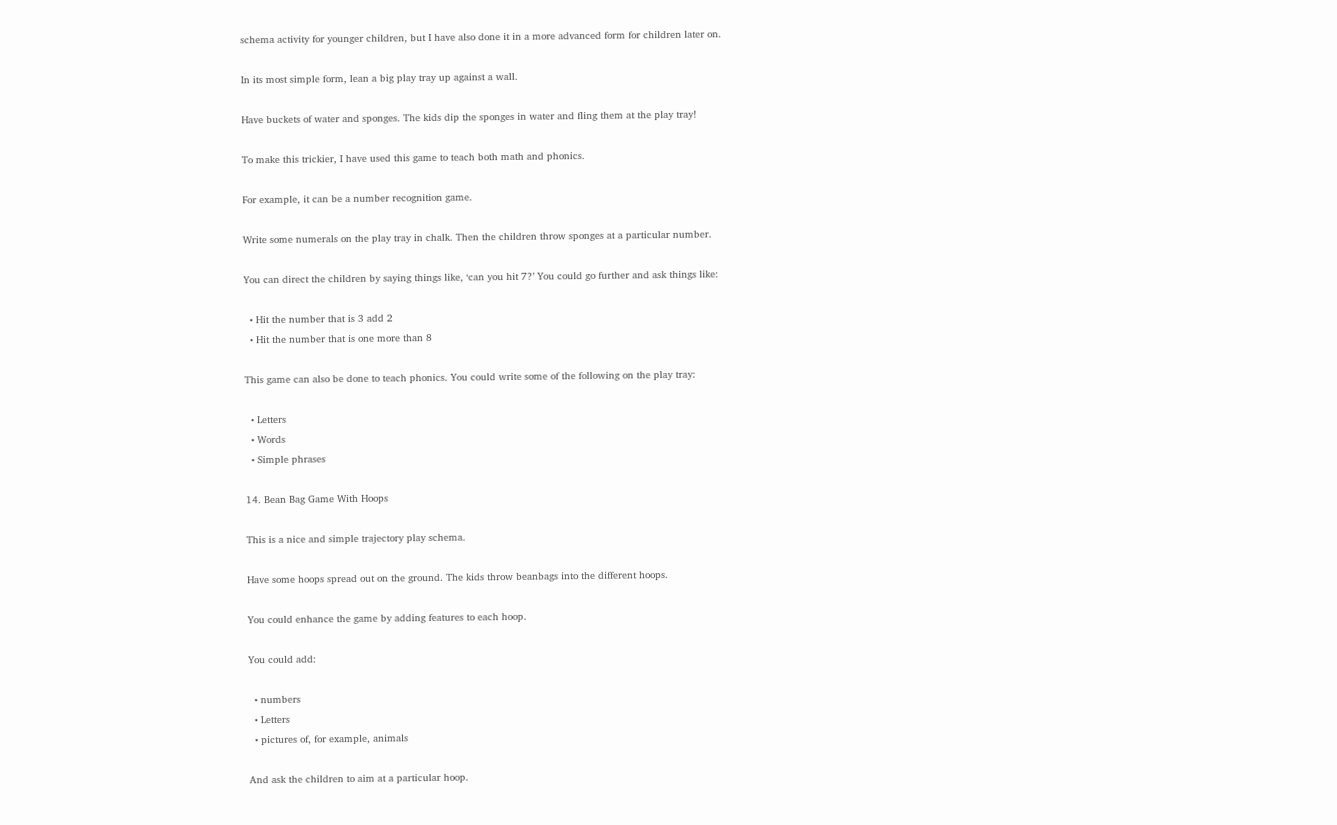schema activity for younger children, but I have also done it in a more advanced form for children later on.

In its most simple form, lean a big play tray up against a wall.

Have buckets of water and sponges. The kids dip the sponges in water and fling them at the play tray!

To make this trickier, I have used this game to teach both math and phonics.

For example, it can be a number recognition game.

Write some numerals on the play tray in chalk. Then the children throw sponges at a particular number.

You can direct the children by saying things like, ‘can you hit 7?’ You could go further and ask things like:

  • Hit the number that is 3 add 2
  • Hit the number that is one more than 8

This game can also be done to teach phonics. You could write some of the following on the play tray:

  • Letters
  • Words
  • Simple phrases

14. Bean Bag Game With Hoops

This is a nice and simple trajectory play schema.

Have some hoops spread out on the ground. The kids throw beanbags into the different hoops.

You could enhance the game by adding features to each hoop.

You could add:

  • numbers
  • Letters
  • pictures of, for example, animals

And ask the children to aim at a particular hoop.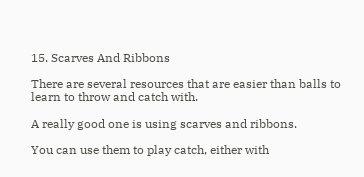15. Scarves And Ribbons

There are several resources that are easier than balls to learn to throw and catch with.

A really good one is using scarves and ribbons.

You can use them to play catch, either with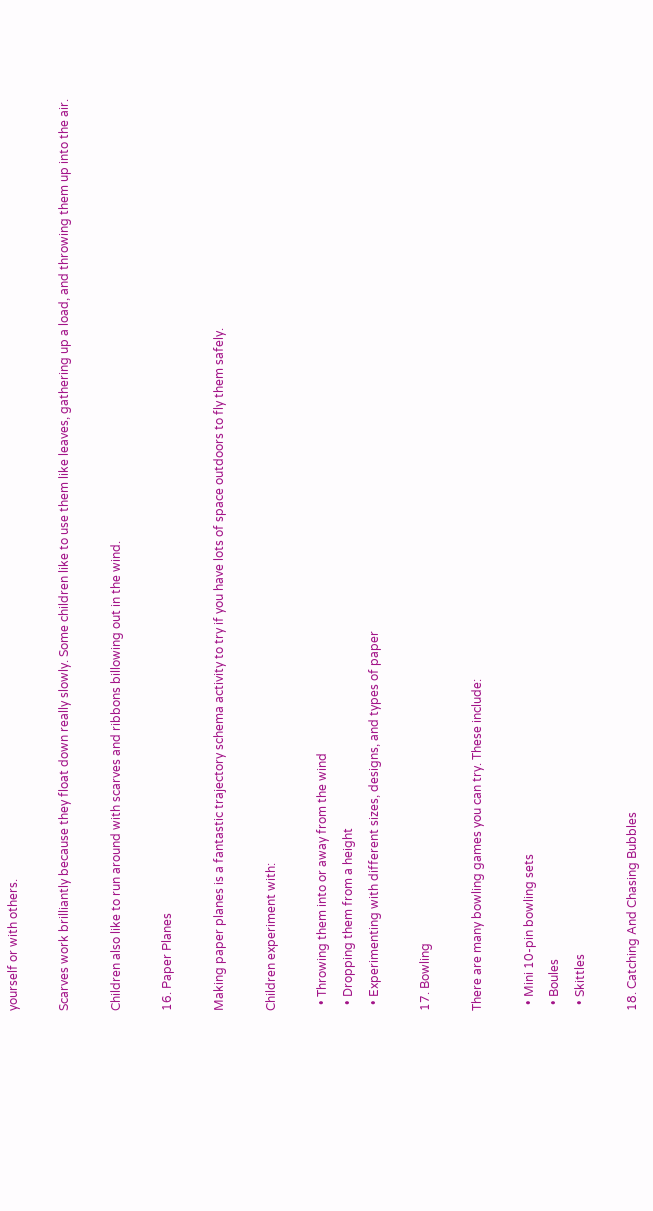yourself or with others.

Scarves work brilliantly because they float down really slowly. Some children like to use them like leaves, gathering up a load, and throwing them up into the air.

Children also like to run around with scarves and ribbons billowing out in the wind.

16. Paper Planes

Making paper planes is a fantastic trajectory schema activity to try if you have lots of space outdoors to fly them safely.

Children experiment with:

  • Throwing them into or away from the wind
  • Dropping them from a height
  • Experimenting with different sizes, designs, and types of paper

17. Bowling

There are many bowling games you can try. These include:

  • Mini 10-pin bowling sets
  • Boules
  • Skittles

18. Catching And Chasing Bubbles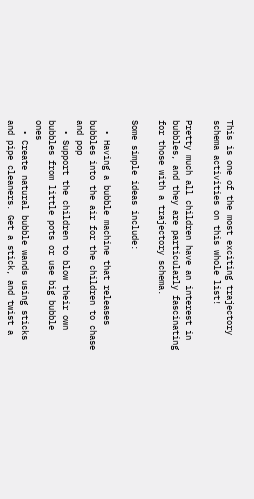This is one of the most exciting trajectory schema activities on this whole list!

Pretty much all children have an interest in bubbles, and they are particularly fascinating for those with a trajectory schema.

Some simple ideas include:

  • Having a bubble machine that releases bubbles into the air for the children to chase and pop
  • Support the children to blow their own bubbles from little pots or use big bubble ones
  • Create natural bubble wands using sticks and pipe cleaners. Get a stick, and twist a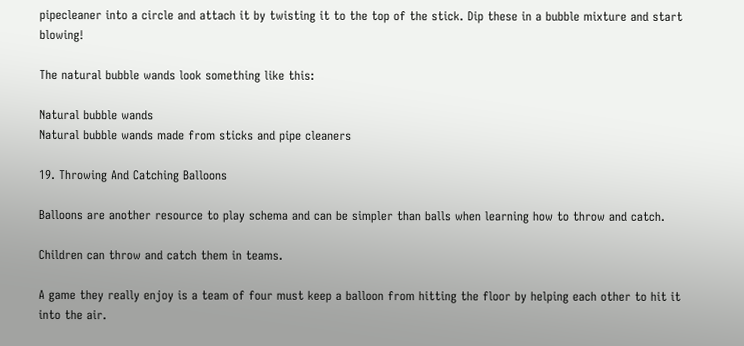pipecleaner into a circle and attach it by twisting it to the top of the stick. Dip these in a bubble mixture and start blowing!

The natural bubble wands look something like this:

Natural bubble wands
Natural bubble wands made from sticks and pipe cleaners

19. Throwing And Catching Balloons

Balloons are another resource to play schema and can be simpler than balls when learning how to throw and catch.

Children can throw and catch them in teams.

A game they really enjoy is a team of four must keep a balloon from hitting the floor by helping each other to hit it into the air.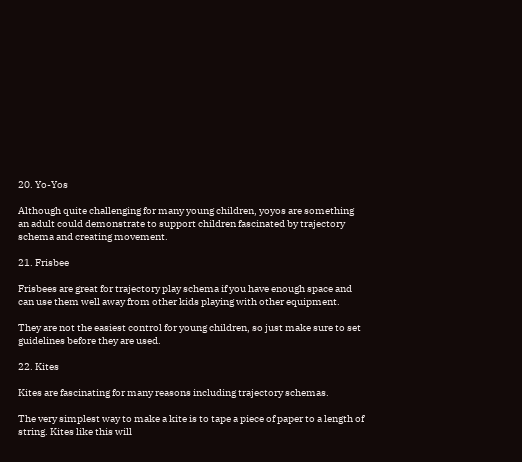20. Yo-Yos

Although quite challenging for many young children, yoyos are something an adult could demonstrate to support children fascinated by trajectory schema and creating movement.

21. Frisbee

Frisbees are great for trajectory play schema if you have enough space and can use them well away from other kids playing with other equipment.

They are not the easiest control for young children, so just make sure to set guidelines before they are used.

22. Kites

Kites are fascinating for many reasons including trajectory schemas.

The very simplest way to make a kite is to tape a piece of paper to a length of string. Kites like this will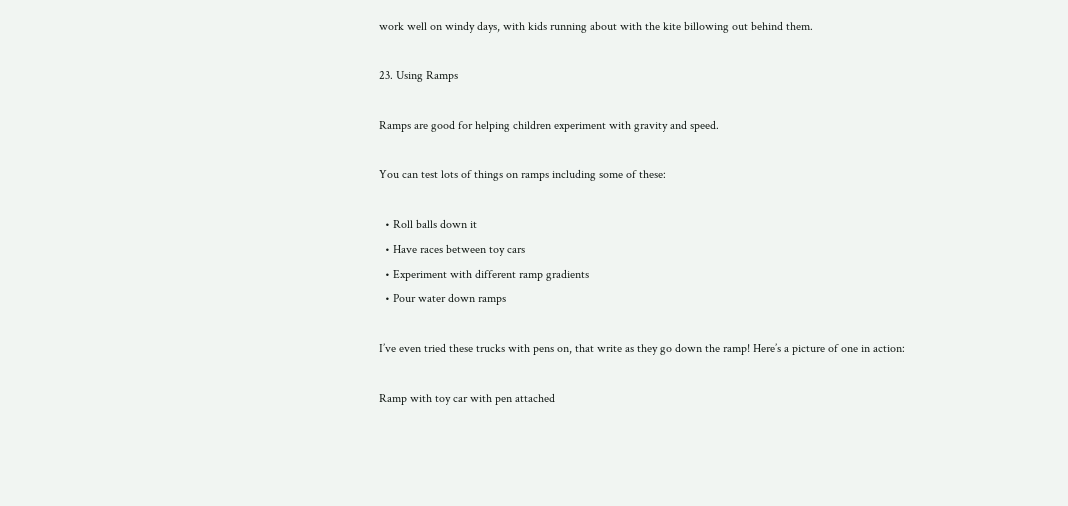work well on windy days, with kids running about with the kite billowing out behind them.

23. Using Ramps

Ramps are good for helping children experiment with gravity and speed.

You can test lots of things on ramps including some of these:

  • Roll balls down it
  • Have races between toy cars
  • Experiment with different ramp gradients
  • Pour water down ramps

I’ve even tried these trucks with pens on, that write as they go down the ramp! Here’s a picture of one in action:

Ramp with toy car with pen attached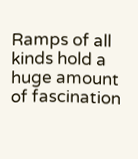Ramps of all kinds hold a huge amount of fascination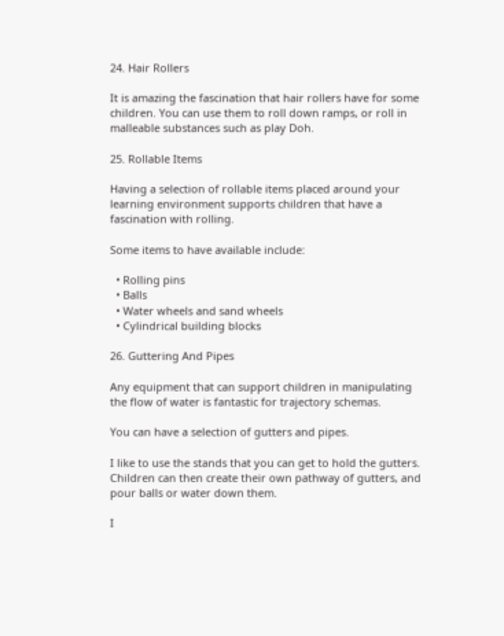24. Hair Rollers

It is amazing the fascination that hair rollers have for some children. You can use them to roll down ramps, or roll in malleable substances such as play Doh.

25. Rollable Items

Having a selection of rollable items placed around your learning environment supports children that have a fascination with rolling.

Some items to have available include:

  • Rolling pins
  • Balls
  • Water wheels and sand wheels
  • Cylindrical building blocks

26. Guttering And Pipes

Any equipment that can support children in manipulating the flow of water is fantastic for trajectory schemas.

You can have a selection of gutters and pipes.

I like to use the stands that you can get to hold the gutters. Children can then create their own pathway of gutters, and pour balls or water down them.

I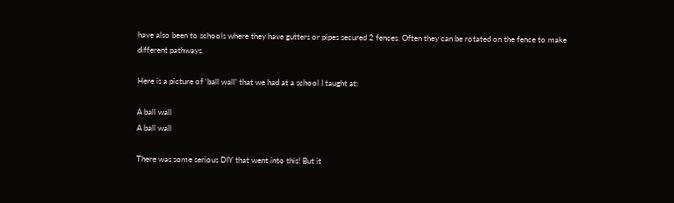have also been to schools where they have gutters or pipes secured 2 fences. Often they can be rotated on the fence to make different pathways.

Here is a picture of ‘ball wall’ that we had at a school I taught at:

A ball wall
A ball wall

There was some serious DIY that went into this! But it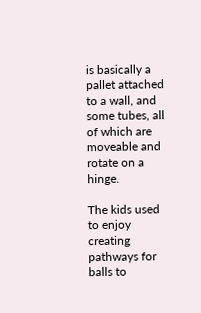is basically a pallet attached to a wall, and some tubes, all of which are moveable and rotate on a hinge.

The kids used to enjoy creating pathways for balls to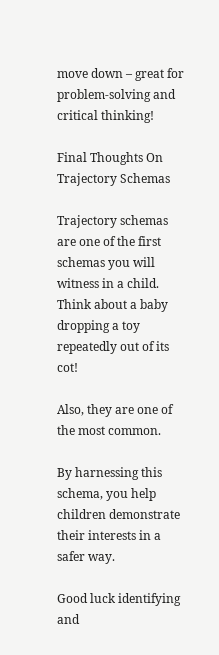move down – great for problem-solving and critical thinking!

Final Thoughts On Trajectory Schemas

Trajectory schemas are one of the first schemas you will witness in a child. Think about a baby dropping a toy repeatedly out of its cot!

Also, they are one of the most common.

By harnessing this schema, you help children demonstrate their interests in a safer way.

Good luck identifying and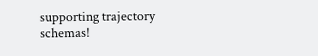supporting trajectory schemas!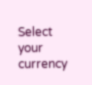Select your currency